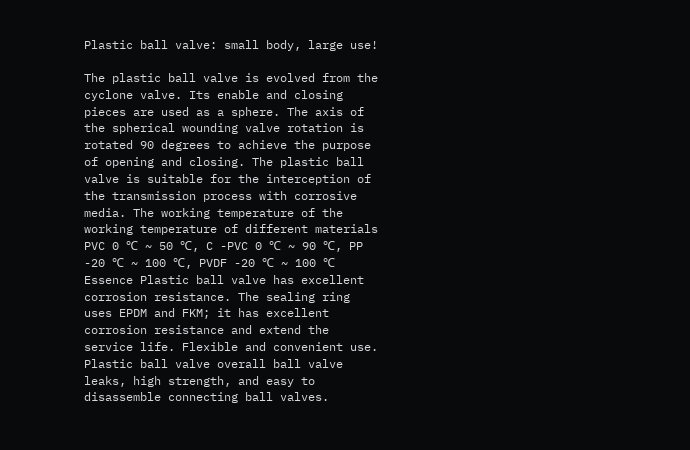Plastic ball valve: small body, large use!

The plastic ball valve is evolved from the cyclone valve. Its enable and closing pieces are used as a sphere. The axis of the spherical wounding valve rotation is rotated 90 degrees to achieve the purpose of opening and closing. The plastic ball valve is suitable for the interception of the transmission process with corrosive media. The working temperature of the working temperature of different materials PVC 0 ℃ ~ 50 ℃, C -PVC 0 ℃ ~ 90 ℃, PP -20 ℃ ~ 100 ℃, PVDF -20 ℃ ~ 100 ℃ Essence Plastic ball valve has excellent corrosion resistance. The sealing ring uses EPDM and FKM; it has excellent corrosion resistance and extend the service life. Flexible and convenient use. Plastic ball valve overall ball valve leaks, high strength, and easy to disassemble connecting ball valves.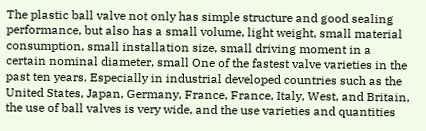The plastic ball valve not only has simple structure and good sealing performance, but also has a small volume, light weight, small material consumption, small installation size, small driving moment in a certain nominal diameter, small One of the fastest valve varieties in the past ten years. Especially in industrial developed countries such as the United States, Japan, Germany, France, France, Italy, West, and Britain, the use of ball valves is very wide, and the use varieties and quantities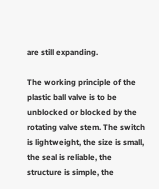are still expanding.

The working principle of the plastic ball valve is to be unblocked or blocked by the rotating valve stem. The switch is lightweight, the size is small, the seal is reliable, the structure is simple, the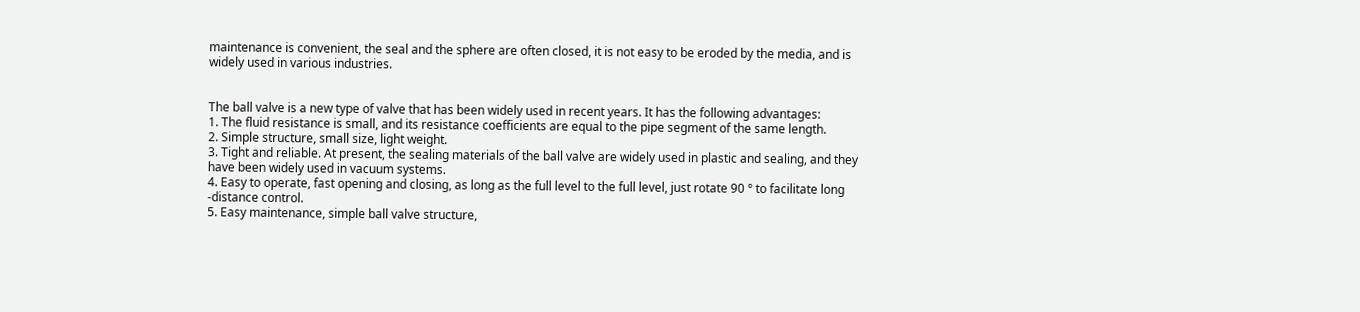maintenance is convenient, the seal and the sphere are often closed, it is not easy to be eroded by the media, and is widely used in various industries.


The ball valve is a new type of valve that has been widely used in recent years. It has the following advantages:
1. The fluid resistance is small, and its resistance coefficients are equal to the pipe segment of the same length.
2. Simple structure, small size, light weight.
3. Tight and reliable. At present, the sealing materials of the ball valve are widely used in plastic and sealing, and they have been widely used in vacuum systems.
4. Easy to operate, fast opening and closing, as long as the full level to the full level, just rotate 90 ° to facilitate long -distance control.
5. Easy maintenance, simple ball valve structure,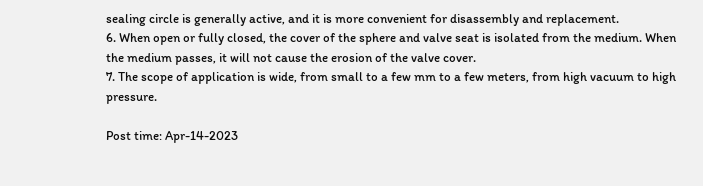sealing circle is generally active, and it is more convenient for disassembly and replacement.
6. When open or fully closed, the cover of the sphere and valve seat is isolated from the medium. When the medium passes, it will not cause the erosion of the valve cover.
7. The scope of application is wide, from small to a few mm to a few meters, from high vacuum to high pressure.

Post time: Apr-14-2023